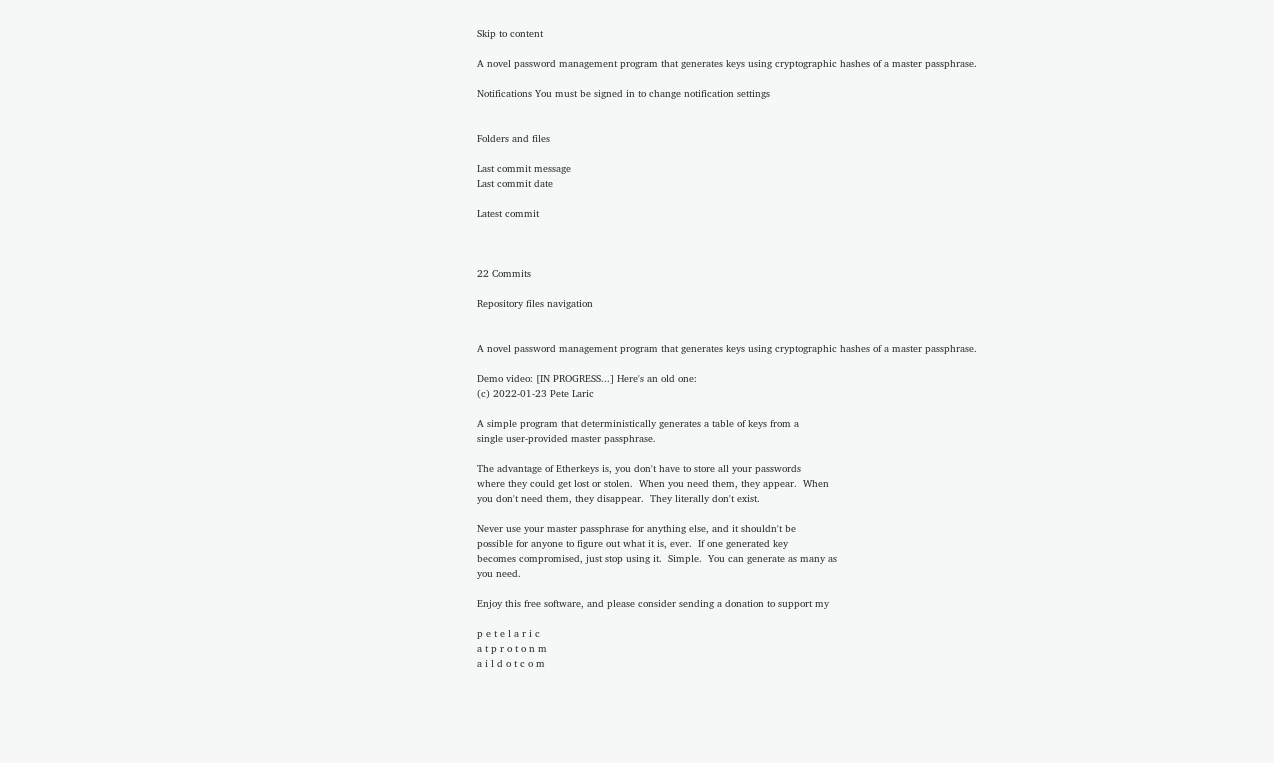Skip to content

A novel password management program that generates keys using cryptographic hashes of a master passphrase.

Notifications You must be signed in to change notification settings


Folders and files

Last commit message
Last commit date

Latest commit



22 Commits

Repository files navigation


A novel password management program that generates keys using cryptographic hashes of a master passphrase.

Demo video: [IN PROGRESS...] Here's an old one:
(c) 2022-01-23 Pete Laric

A simple program that deterministically generates a table of keys from a
single user-provided master passphrase.

The advantage of Etherkeys is, you don't have to store all your passwords
where they could get lost or stolen.  When you need them, they appear.  When
you don't need them, they disappear.  They literally don't exist.

Never use your master passphrase for anything else, and it shouldn't be
possible for anyone to figure out what it is, ever.  If one generated key
becomes compromised, just stop using it.  Simple.  You can generate as many as
you need.

Enjoy this free software, and please consider sending a donation to support my

p e t e l a r i c
a t p r o t o n m
a i l d o t c o m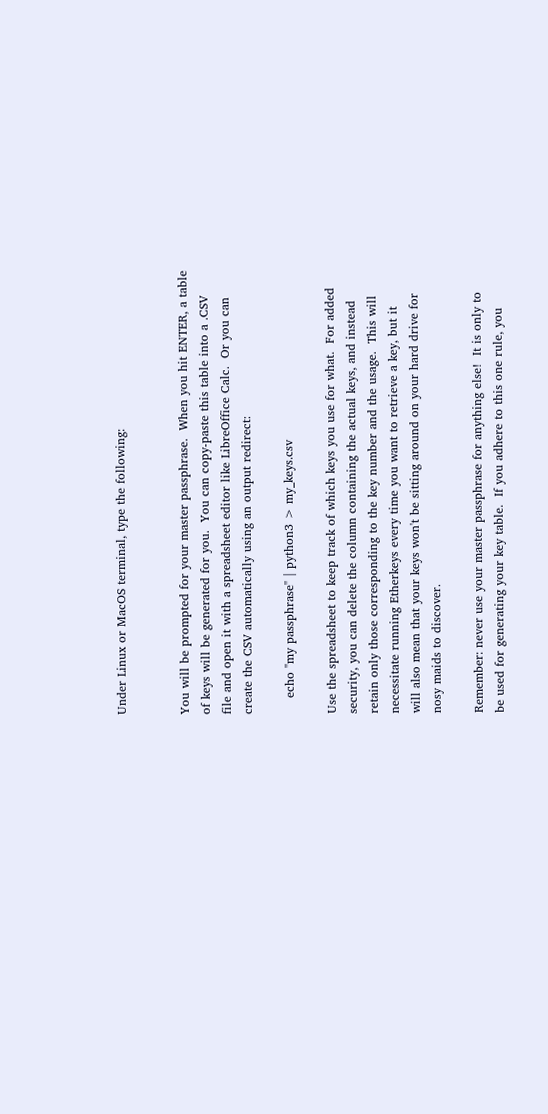Under Linux or MacOS terminal, type the following:


You will be prompted for your master passphrase.  When you hit ENTER, a table
of keys will be generated for you.  You can copy-paste this table into a .CSV
file and open it with a spreadsheet editor like LibreOffice Calc.  Or you can
create the CSV automatically using an output redirect:

    echo "my passphrase" | python3 > my_keys.csv

Use the spreadsheet to keep track of which keys you use for what.  For added
security, you can delete the column containing the actual keys, and instead
retain only those corresponding to the key number and the usage.  This will
necessitate running Etherkeys every time you want to retrieve a key, but it
will also mean that your keys won't be sitting around on your hard drive for
nosy maids to discover.

Remember: never use your master passphrase for anything else!  It is only to
be used for generating your key table.  If you adhere to this one rule, you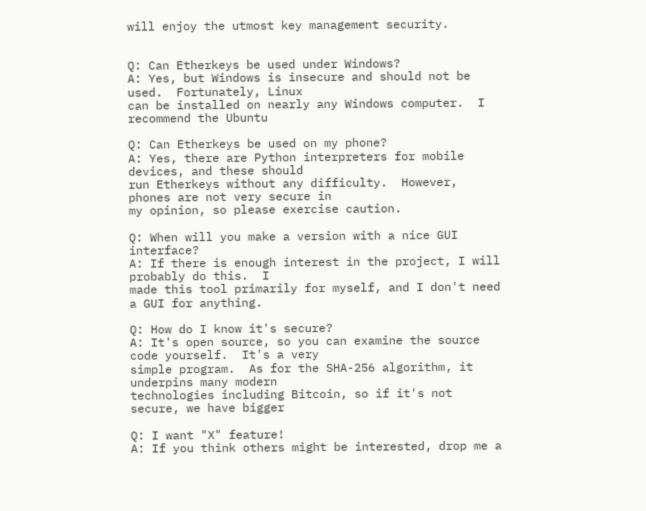will enjoy the utmost key management security.


Q: Can Etherkeys be used under Windows?
A: Yes, but Windows is insecure and should not be used.  Fortunately, Linux
can be installed on nearly any Windows computer.  I recommend the Ubuntu

Q: Can Etherkeys be used on my phone?
A: Yes, there are Python interpreters for mobile devices, and these should
run Etherkeys without any difficulty.  However, phones are not very secure in
my opinion, so please exercise caution.

Q: When will you make a version with a nice GUI interface?
A: If there is enough interest in the project, I will probably do this.  I
made this tool primarily for myself, and I don't need a GUI for anything.

Q: How do I know it's secure?
A: It's open source, so you can examine the source code yourself.  It's a very
simple program.  As for the SHA-256 algorithm, it underpins many modern
technologies including Bitcoin, so if it's not secure, we have bigger

Q: I want "X" feature!
A: If you think others might be interested, drop me a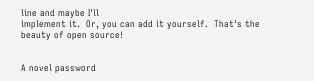line and maybe I'll
implement it.  Or, you can add it yourself.  That's the beauty of open source!


A novel password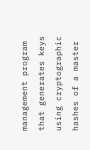management program that generates keys using cryptographic hashes of a master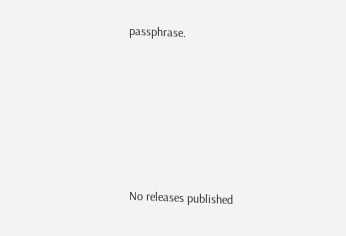passphrase.






No releases published